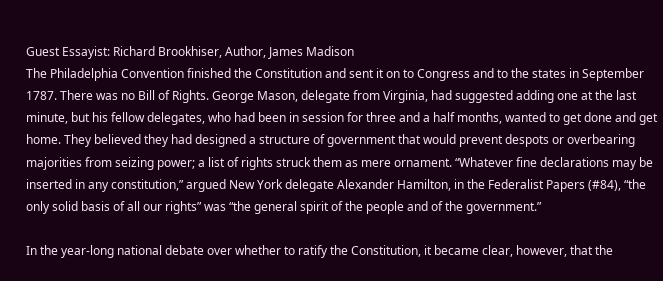Guest Essayist: Richard Brookhiser, Author, James Madison
The Philadelphia Convention finished the Constitution and sent it on to Congress and to the states in September 1787. There was no Bill of Rights. George Mason, delegate from Virginia, had suggested adding one at the last minute, but his fellow delegates, who had been in session for three and a half months, wanted to get done and get home. They believed they had designed a structure of government that would prevent despots or overbearing majorities from seizing power; a list of rights struck them as mere ornament. “Whatever fine declarations may be inserted in any constitution,” argued New York delegate Alexander Hamilton, in the Federalist Papers (#84), “the only solid basis of all our rights” was “the general spirit of the people and of the government.”

In the year-long national debate over whether to ratify the Constitution, it became clear, however, that the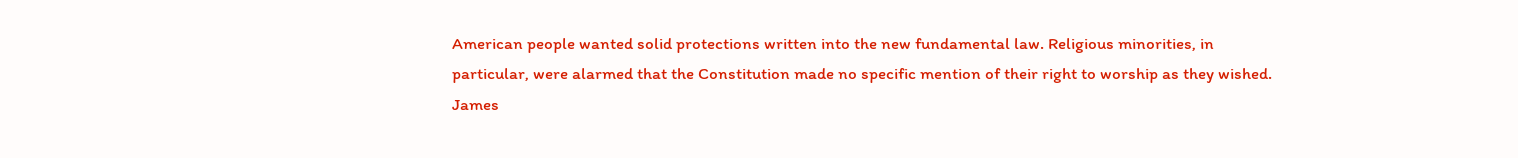American people wanted solid protections written into the new fundamental law. Religious minorities, in particular, were alarmed that the Constitution made no specific mention of their right to worship as they wished. James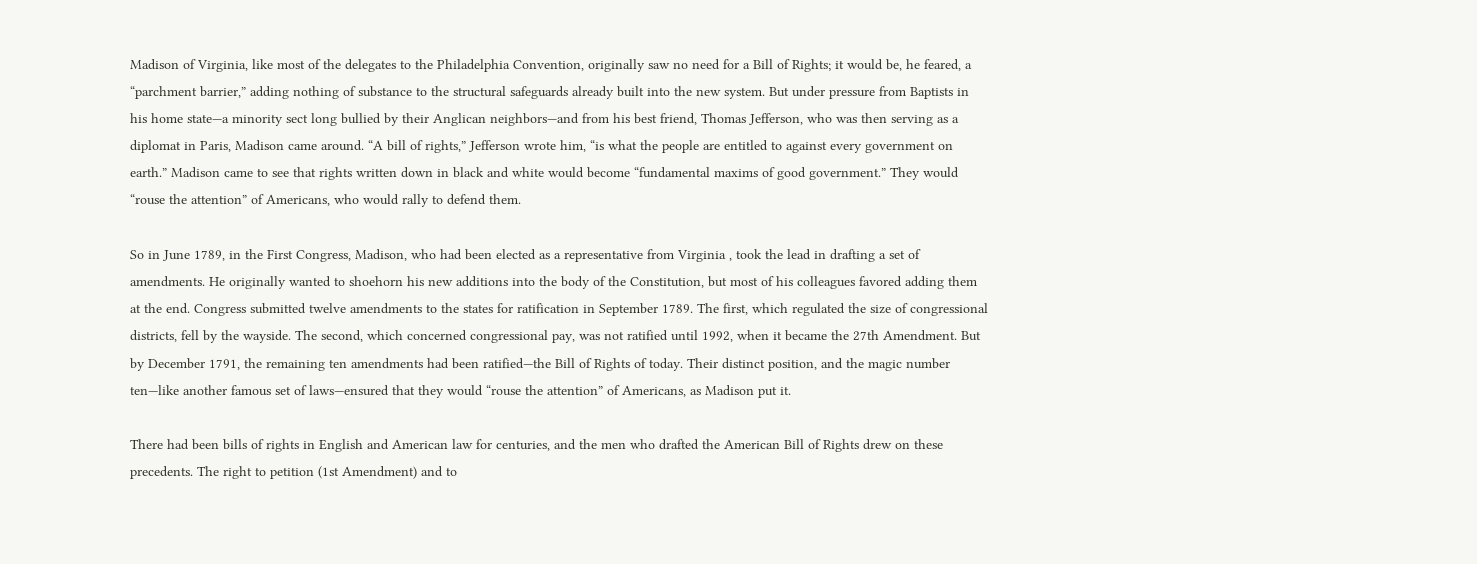Madison of Virginia, like most of the delegates to the Philadelphia Convention, originally saw no need for a Bill of Rights; it would be, he feared, a “parchment barrier,” adding nothing of substance to the structural safeguards already built into the new system. But under pressure from Baptists in his home state—a minority sect long bullied by their Anglican neighbors—and from his best friend, Thomas Jefferson, who was then serving as a diplomat in Paris, Madison came around. “A bill of rights,” Jefferson wrote him, “is what the people are entitled to against every government on earth.” Madison came to see that rights written down in black and white would become “fundamental maxims of good government.” They would “rouse the attention” of Americans, who would rally to defend them.

So in June 1789, in the First Congress, Madison, who had been elected as a representative from Virginia , took the lead in drafting a set of amendments. He originally wanted to shoehorn his new additions into the body of the Constitution, but most of his colleagues favored adding them at the end. Congress submitted twelve amendments to the states for ratification in September 1789. The first, which regulated the size of congressional districts, fell by the wayside. The second, which concerned congressional pay, was not ratified until 1992, when it became the 27th Amendment. But by December 1791, the remaining ten amendments had been ratified—the Bill of Rights of today. Their distinct position, and the magic number ten—like another famous set of laws—ensured that they would “rouse the attention” of Americans, as Madison put it.

There had been bills of rights in English and American law for centuries, and the men who drafted the American Bill of Rights drew on these precedents. The right to petition (1st Amendment) and to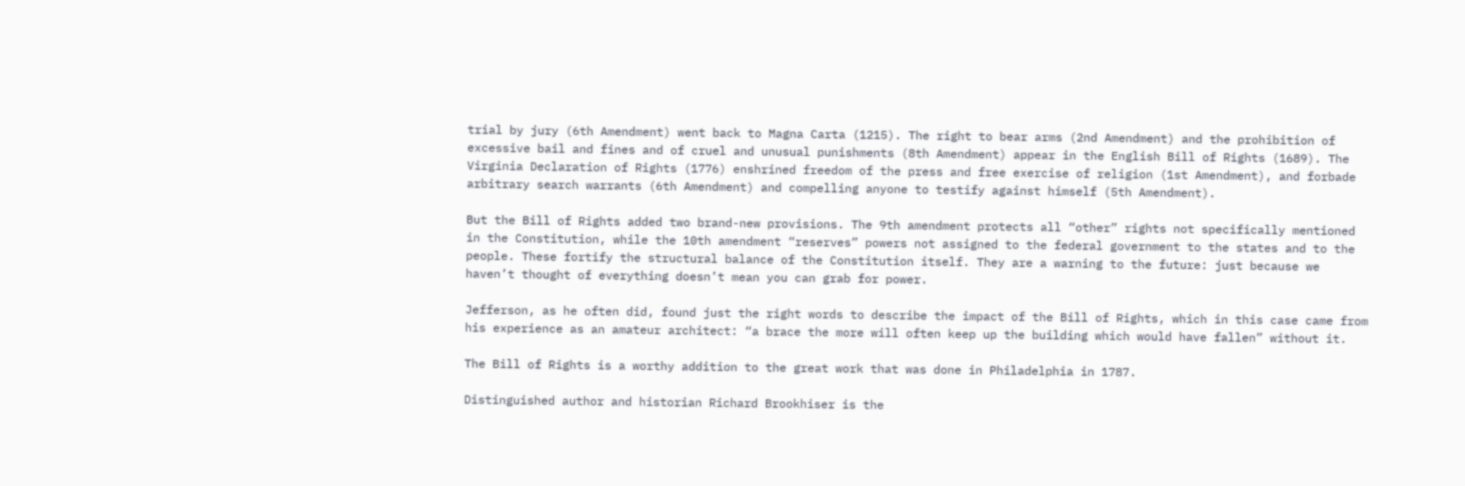trial by jury (6th Amendment) went back to Magna Carta (1215). The right to bear arms (2nd Amendment) and the prohibition of excessive bail and fines and of cruel and unusual punishments (8th Amendment) appear in the English Bill of Rights (1689). The Virginia Declaration of Rights (1776) enshrined freedom of the press and free exercise of religion (1st Amendment), and forbade arbitrary search warrants (6th Amendment) and compelling anyone to testify against himself (5th Amendment).

But the Bill of Rights added two brand-new provisions. The 9th amendment protects all “other” rights not specifically mentioned in the Constitution, while the 10th amendment “reserves” powers not assigned to the federal government to the states and to the people. These fortify the structural balance of the Constitution itself. They are a warning to the future: just because we haven’t thought of everything doesn’t mean you can grab for power.

Jefferson, as he often did, found just the right words to describe the impact of the Bill of Rights, which in this case came from his experience as an amateur architect: “a brace the more will often keep up the building which would have fallen” without it.

The Bill of Rights is a worthy addition to the great work that was done in Philadelphia in 1787.

Distinguished author and historian Richard Brookhiser is the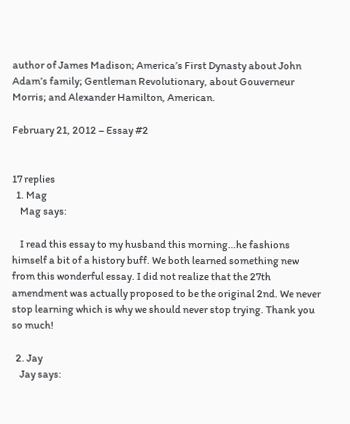author of James Madison; America’s First Dynasty about John Adam’s family; Gentleman Revolutionary, about Gouverneur Morris; and Alexander Hamilton, American.

February 21, 2012 – Essay #2


17 replies
  1. Mag
    Mag says:

    I read this essay to my husband this morning…he fashions himself a bit of a history buff. We both learned something new from this wonderful essay. I did not realize that the 27th amendment was actually proposed to be the original 2nd. We never stop learning which is why we should never stop trying. Thank you so much!

  2. Jay
    Jay says: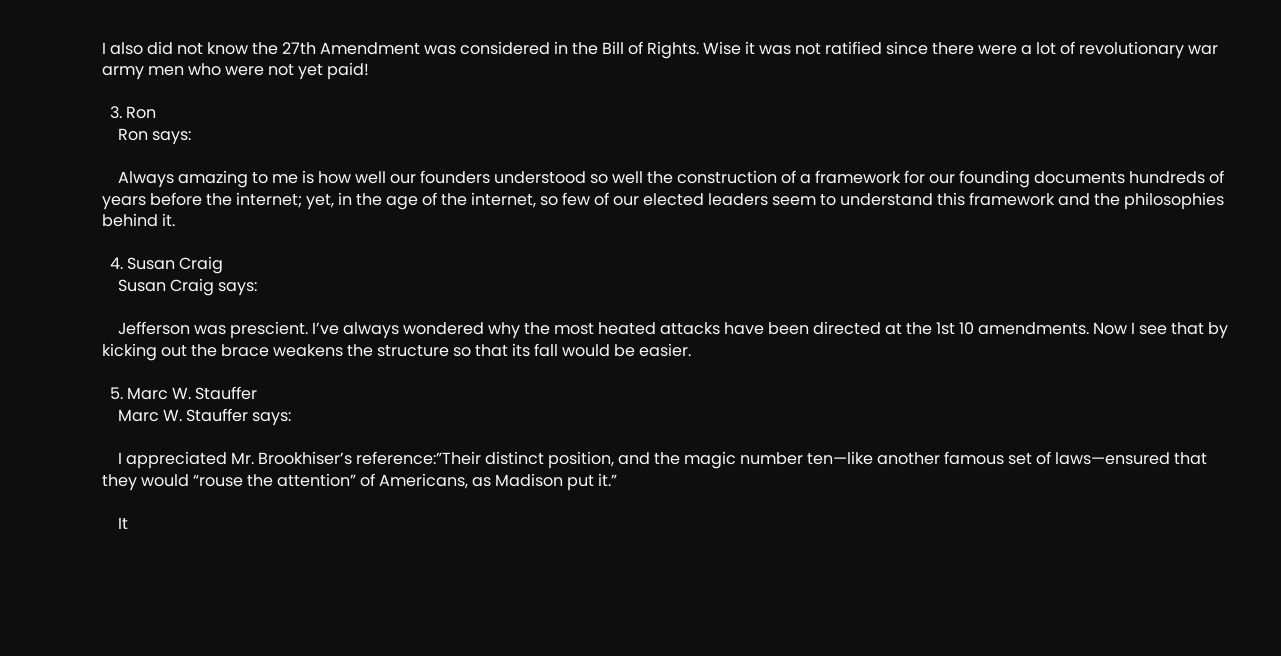I also did not know the 27th Amendment was considered in the Bill of Rights. Wise it was not ratified since there were a lot of revolutionary war army men who were not yet paid!

  3. Ron
    Ron says:

    Always amazing to me is how well our founders understood so well the construction of a framework for our founding documents hundreds of years before the internet; yet, in the age of the internet, so few of our elected leaders seem to understand this framework and the philosophies behind it.

  4. Susan Craig
    Susan Craig says:

    Jefferson was prescient. I’ve always wondered why the most heated attacks have been directed at the 1st 10 amendments. Now I see that by kicking out the brace weakens the structure so that its fall would be easier.

  5. Marc W. Stauffer
    Marc W. Stauffer says:

    I appreciated Mr. Brookhiser’s reference:”Their distinct position, and the magic number ten—like another famous set of laws—ensured that they would “rouse the attention” of Americans, as Madison put it.”

    It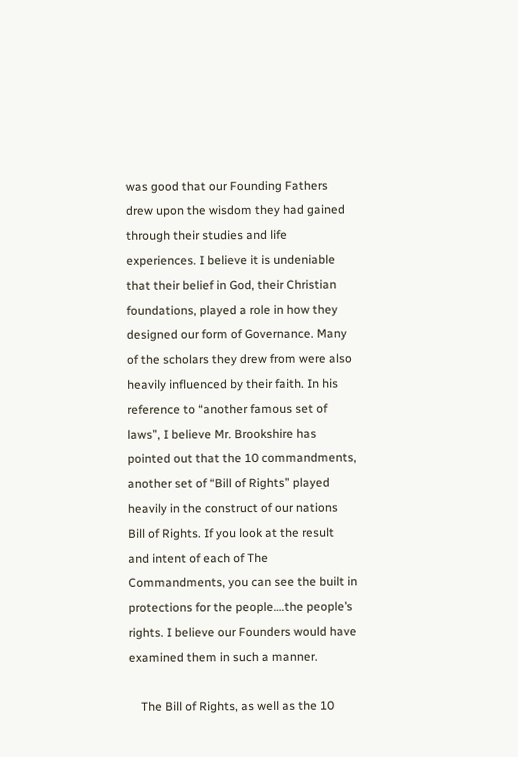was good that our Founding Fathers drew upon the wisdom they had gained through their studies and life experiences. I believe it is undeniable that their belief in God, their Christian foundations, played a role in how they designed our form of Governance. Many of the scholars they drew from were also heavily influenced by their faith. In his reference to “another famous set of laws”, I believe Mr. Brookshire has pointed out that the 10 commandments, another set of “Bill of Rights” played heavily in the construct of our nations Bill of Rights. If you look at the result and intent of each of The Commandments, you can see the built in protections for the people….the people’s rights. I believe our Founders would have examined them in such a manner.

    The Bill of Rights, as well as the 10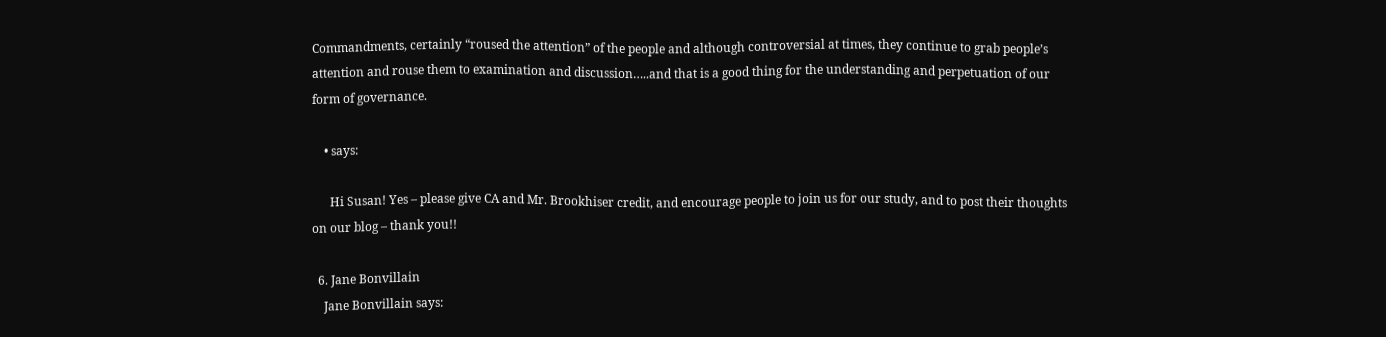Commandments, certainly “roused the attention” of the people and although controversial at times, they continue to grab people’s attention and rouse them to examination and discussion…..and that is a good thing for the understanding and perpetuation of our form of governance.

    • says:

      Hi Susan! Yes – please give CA and Mr. Brookhiser credit, and encourage people to join us for our study, and to post their thoughts on our blog – thank you!!

  6. Jane Bonvillain
    Jane Bonvillain says: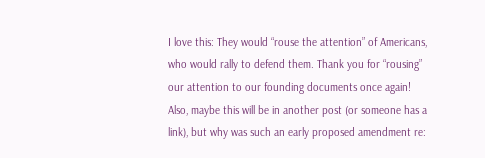I love this: They would “rouse the attention” of Americans, who would rally to defend them. Thank you for “rousing” our attention to our founding documents once again! Also, maybe this will be in another post (or someone has a link), but why was such an early proposed amendment re: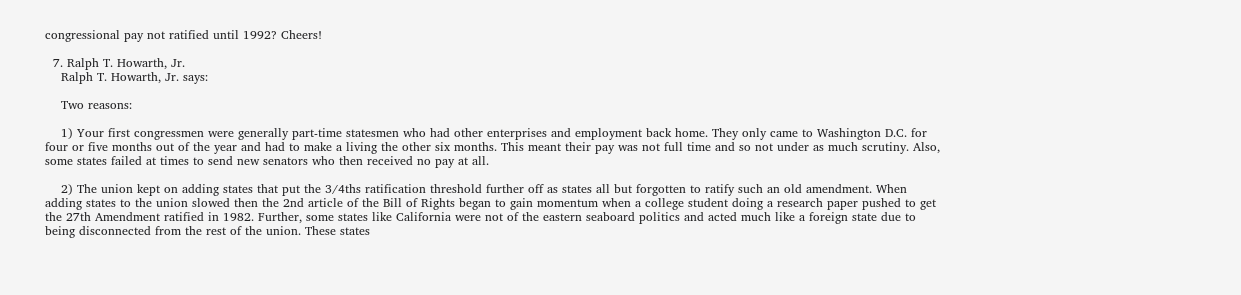congressional pay not ratified until 1992? Cheers!

  7. Ralph T. Howarth, Jr.
    Ralph T. Howarth, Jr. says:

    Two reasons:

    1) Your first congressmen were generally part-time statesmen who had other enterprises and employment back home. They only came to Washington D.C. for four or five months out of the year and had to make a living the other six months. This meant their pay was not full time and so not under as much scrutiny. Also, some states failed at times to send new senators who then received no pay at all.

    2) The union kept on adding states that put the 3/4ths ratification threshold further off as states all but forgotten to ratify such an old amendment. When adding states to the union slowed then the 2nd article of the Bill of Rights began to gain momentum when a college student doing a research paper pushed to get the 27th Amendment ratified in 1982. Further, some states like California were not of the eastern seaboard politics and acted much like a foreign state due to being disconnected from the rest of the union. These states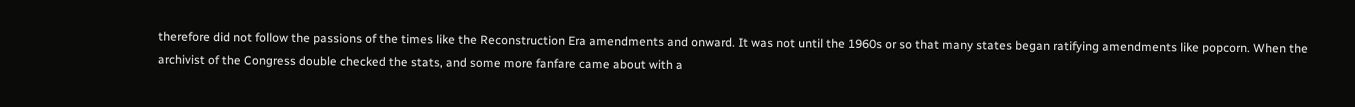therefore did not follow the passions of the times like the Reconstruction Era amendments and onward. It was not until the 1960s or so that many states began ratifying amendments like popcorn. When the archivist of the Congress double checked the stats, and some more fanfare came about with a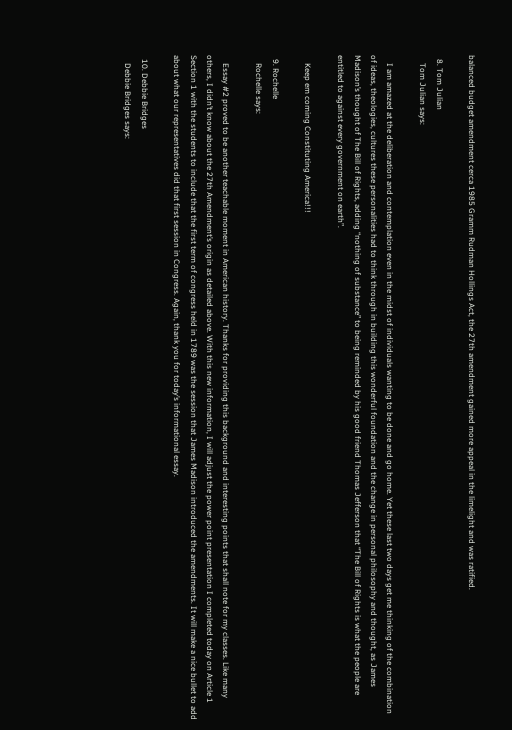balanced budget amendment cerca 1985 Gramm Rudman Hollings Act, the 27th amendment gained more appeal in the limelight and was ratified.

  8. Tom Julian
    Tom Julian says:

    I am amazed at the deliberation and contemplation even in the midst of individuals wanting to be done and go home. Yet these last two days get me thinking of the combination of ideas, theologies, cultures these personalities had to think through in building this wonderful foundation and the change in personal philosophy and thought, as James Madison’s thought of The Bill of Rights, adding “nothing of substance” to being reminded by his good friend Thomas Jefferson that “The Bill of Rights is what the people are entitled to against every government on earth”.

    Keep em coming Constituting America!!!

  9. Rochelle
    Rochelle says:

    Essay #2 proved to be another teachable moment in American history. Thanks for providing this background and interesting points that shall note for my classes. Like many others, I didn’t know about the 27th Amendment’s origin as detailed above. With this new information, I will adjust the power point presentation I completed today on Article 1 Section 1 with the students to include that the first term of congress held in 1789 was the session that James Madison introduced the amendments. It will make a nice bullet to add about what our representatives did that first session in Congress. Again, thank you for today’s informational essay.

  10. Debbie Bridges
    Debbie Bridges says: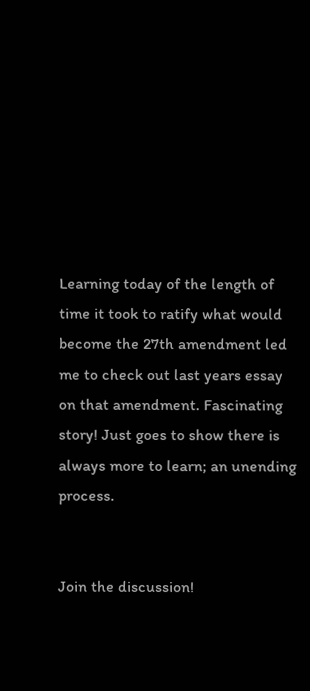Learning today of the length of time it took to ratify what would become the 27th amendment led me to check out last years essay on that amendment. Fascinating story! Just goes to show there is always more to learn; an unending process.


Join the discussion!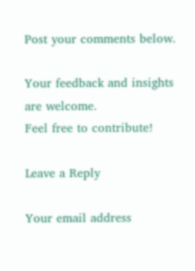Post your comments below.

Your feedback and insights are welcome.
Feel free to contribute!

Leave a Reply

Your email address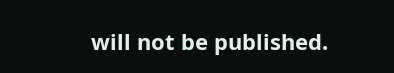will not be published.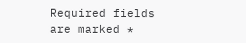Required fields are marked *